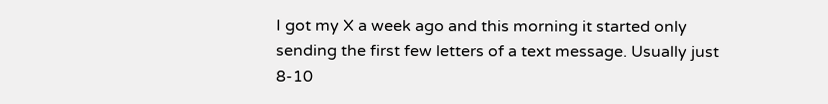I got my X a week ago and this morning it started only sending the first few letters of a text message. Usually just 8-10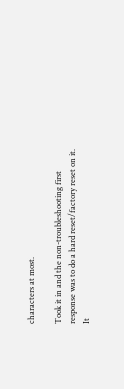characters at most.

Took it in and the non-troubleshooting first response was to do a hard reset/factory reset on it. It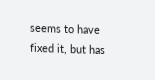seems to have fixed it, but has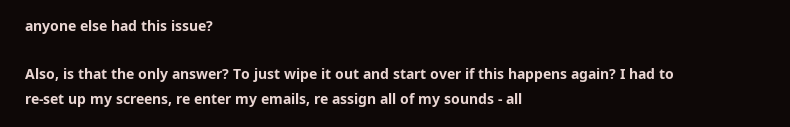anyone else had this issue?

Also, is that the only answer? To just wipe it out and start over if this happens again? I had to re-set up my screens, re enter my emails, re assign all of my sounds - all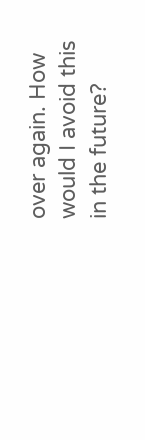over again. How would I avoid this in the future?